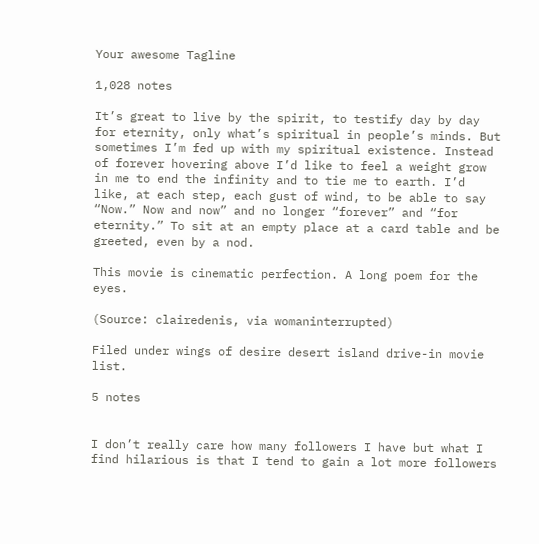Your awesome Tagline

1,028 notes

It’s great to live by the spirit, to testify day by day for eternity, only what’s spiritual in people’s minds. But sometimes I’m fed up with my spiritual existence. Instead of forever hovering above I’d like to feel a weight grow in me to end the infinity and to tie me to earth. I’d like, at each step, each gust of wind, to be able to say “Now.” Now and now” and no longer “forever” and “for eternity.” To sit at an empty place at a card table and be greeted, even by a nod.

This movie is cinematic perfection. A long poem for the eyes.

(Source: clairedenis, via womaninterrupted)

Filed under wings of desire desert island drive-in movie list.

5 notes


I don’t really care how many followers I have but what I find hilarious is that I tend to gain a lot more followers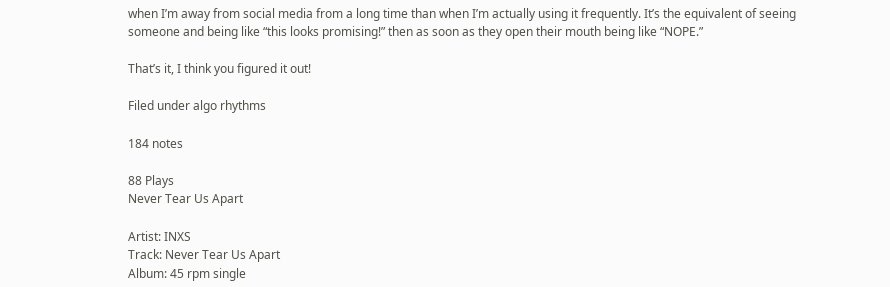when I’m away from social media from a long time than when I’m actually using it frequently. It’s the equivalent of seeing someone and being like “this looks promising!” then as soon as they open their mouth being like “NOPE.”

That’s it, I think you figured it out!

Filed under algo rhythms

184 notes

88 Plays
Never Tear Us Apart

Artist: INXS
Track: Never Tear Us Apart
Album: 45 rpm single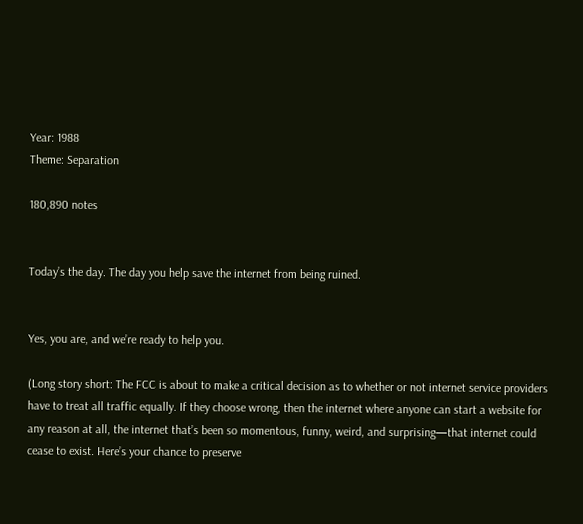Year: 1988
Theme: Separation

180,890 notes


Today’s the day. The day you help save the internet from being ruined.


Yes, you are, and we’re ready to help you.

(Long story short: The FCC is about to make a critical decision as to whether or not internet service providers have to treat all traffic equally. If they choose wrong, then the internet where anyone can start a website for any reason at all, the internet that’s been so momentous, funny, weird, and surprising—that internet could cease to exist. Here’s your chance to preserve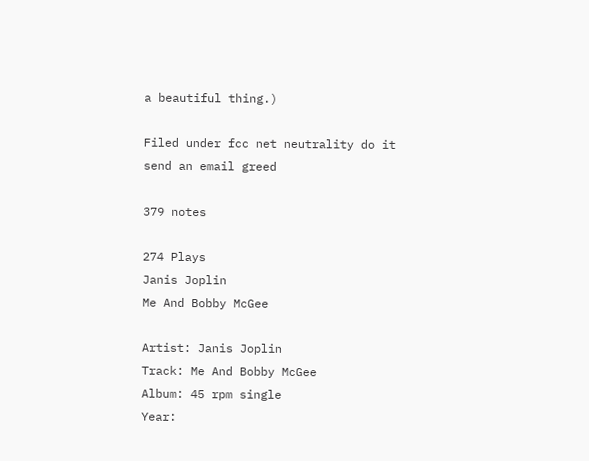a beautiful thing.)

Filed under fcc net neutrality do it send an email greed

379 notes

274 Plays
Janis Joplin
Me And Bobby McGee

Artist: Janis Joplin
Track: Me And Bobby McGee
Album: 45 rpm single
Year: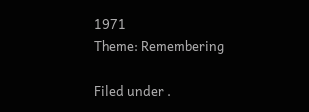1971
Theme: Remembering

Filed under .